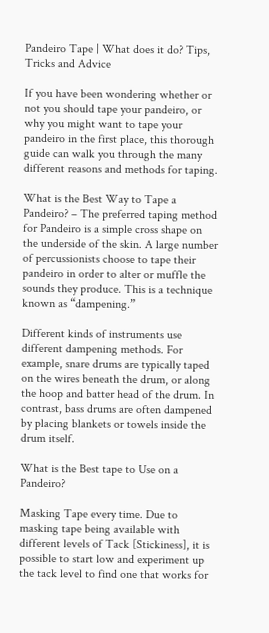Pandeiro Tape | What does it do? Tips, Tricks and Advice

If you have been wondering whether or not you should tape your pandeiro, or why you might want to tape your pandeiro in the first place, this thorough guide can walk you through the many different reasons and methods for taping.

What is the Best Way to Tape a Pandeiro? – The preferred taping method for Pandeiro is a simple cross shape on the underside of the skin. A large number of percussionists choose to tape their pandeiro in order to alter or muffle the sounds they produce. This is a technique known as “dampening.”

Different kinds of instruments use different dampening methods. For example, snare drums are typically taped on the wires beneath the drum, or along the hoop and batter head of the drum. In contrast, bass drums are often dampened by placing blankets or towels inside the drum itself.

What is the Best tape to Use on a Pandeiro?

Masking Tape every time. Due to masking tape being available with different levels of Tack [Stickiness], it is possible to start low and experiment up the tack level to find one that works for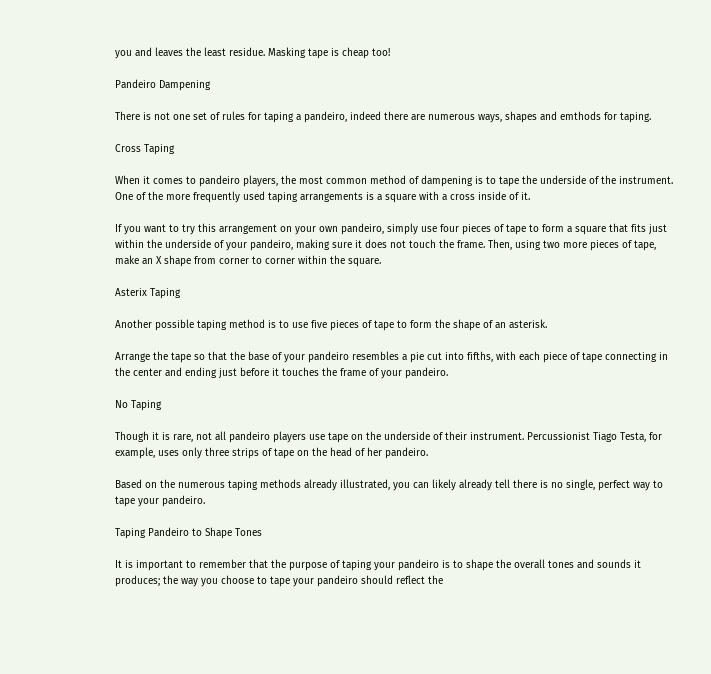you and leaves the least residue. Masking tape is cheap too!

Pandeiro Dampening

There is not one set of rules for taping a pandeiro, indeed there are numerous ways, shapes and emthods for taping.

Cross Taping

When it comes to pandeiro players, the most common method of dampening is to tape the underside of the instrument. One of the more frequently used taping arrangements is a square with a cross inside of it.

If you want to try this arrangement on your own pandeiro, simply use four pieces of tape to form a square that fits just within the underside of your pandeiro, making sure it does not touch the frame. Then, using two more pieces of tape, make an X shape from corner to corner within the square.

Asterix Taping

Another possible taping method is to use five pieces of tape to form the shape of an asterisk.

Arrange the tape so that the base of your pandeiro resembles a pie cut into fifths, with each piece of tape connecting in the center and ending just before it touches the frame of your pandeiro.

No Taping

Though it is rare, not all pandeiro players use tape on the underside of their instrument. Percussionist Tiago Testa, for example, uses only three strips of tape on the head of her pandeiro.

Based on the numerous taping methods already illustrated, you can likely already tell there is no single, perfect way to tape your pandeiro.

Taping Pandeiro to Shape Tones

It is important to remember that the purpose of taping your pandeiro is to shape the overall tones and sounds it produces; the way you choose to tape your pandeiro should reflect the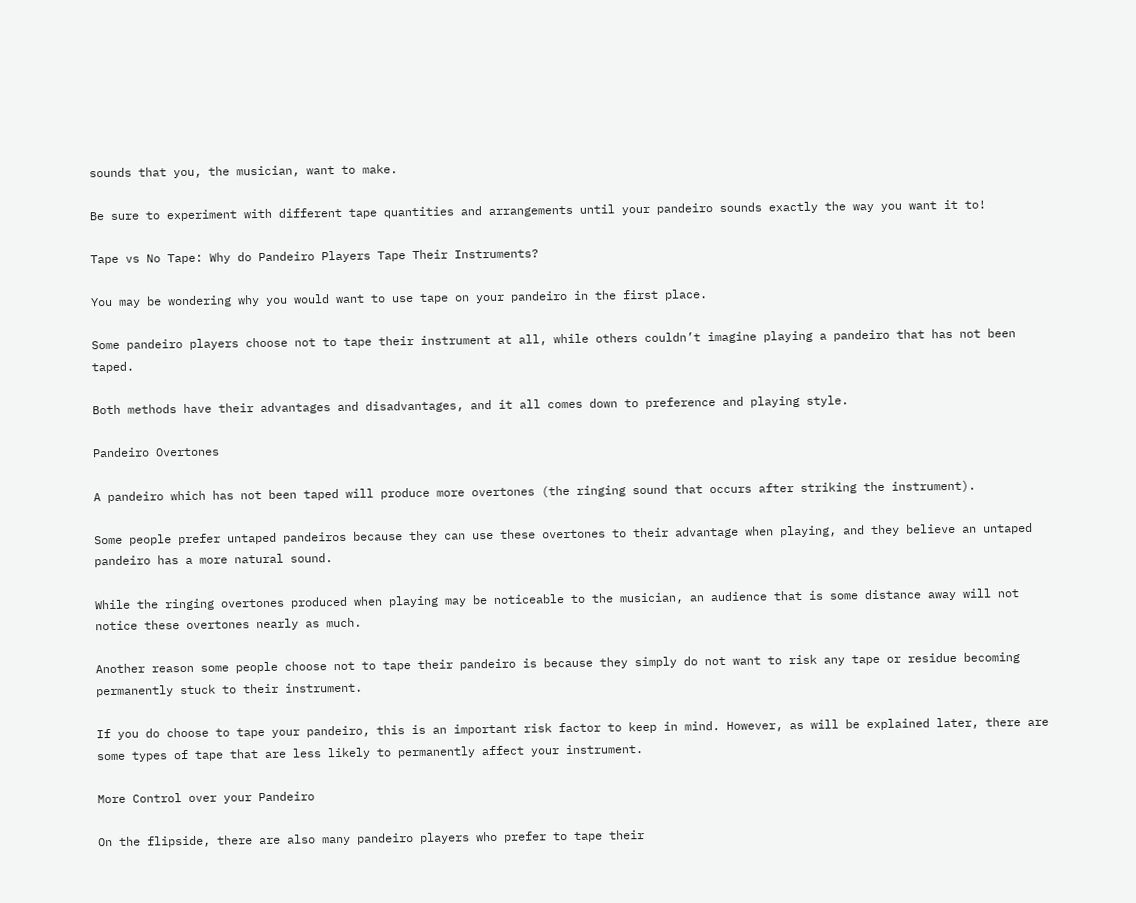sounds that you, the musician, want to make.

Be sure to experiment with different tape quantities and arrangements until your pandeiro sounds exactly the way you want it to!

Tape vs No Tape: Why do Pandeiro Players Tape Their Instruments?

You may be wondering why you would want to use tape on your pandeiro in the first place.

Some pandeiro players choose not to tape their instrument at all, while others couldn’t imagine playing a pandeiro that has not been taped.

Both methods have their advantages and disadvantages, and it all comes down to preference and playing style.

Pandeiro Overtones

A pandeiro which has not been taped will produce more overtones (the ringing sound that occurs after striking the instrument).

Some people prefer untaped pandeiros because they can use these overtones to their advantage when playing, and they believe an untaped pandeiro has a more natural sound.

While the ringing overtones produced when playing may be noticeable to the musician, an audience that is some distance away will not notice these overtones nearly as much.

Another reason some people choose not to tape their pandeiro is because they simply do not want to risk any tape or residue becoming permanently stuck to their instrument.

If you do choose to tape your pandeiro, this is an important risk factor to keep in mind. However, as will be explained later, there are some types of tape that are less likely to permanently affect your instrument.

More Control over your Pandeiro

On the flipside, there are also many pandeiro players who prefer to tape their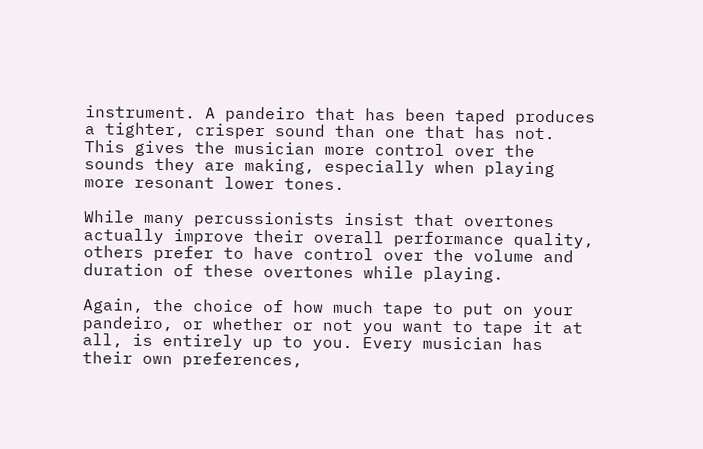instrument. A pandeiro that has been taped produces a tighter, crisper sound than one that has not. This gives the musician more control over the sounds they are making, especially when playing more resonant lower tones.

While many percussionists insist that overtones actually improve their overall performance quality, others prefer to have control over the volume and duration of these overtones while playing.

Again, the choice of how much tape to put on your pandeiro, or whether or not you want to tape it at all, is entirely up to you. Every musician has their own preferences,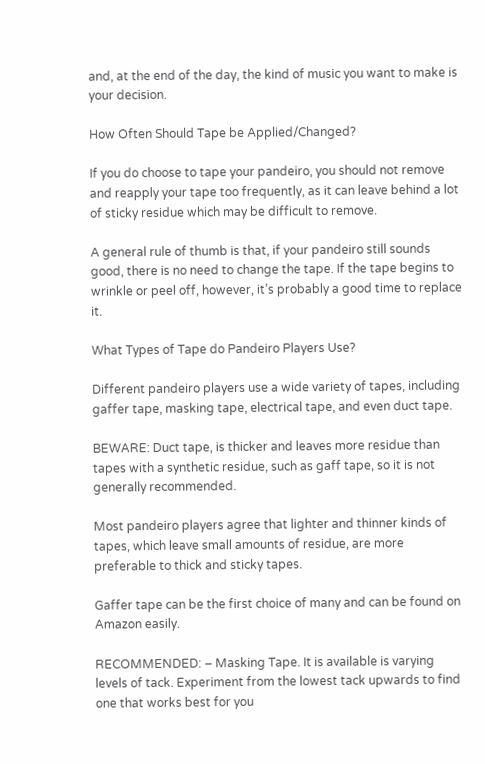and, at the end of the day, the kind of music you want to make is your decision.

How Often Should Tape be Applied/Changed?

If you do choose to tape your pandeiro, you should not remove and reapply your tape too frequently, as it can leave behind a lot of sticky residue which may be difficult to remove.

A general rule of thumb is that, if your pandeiro still sounds good, there is no need to change the tape. If the tape begins to wrinkle or peel off, however, it’s probably a good time to replace it.

What Types of Tape do Pandeiro Players Use?

Different pandeiro players use a wide variety of tapes, including gaffer tape, masking tape, electrical tape, and even duct tape.

BEWARE: Duct tape, is thicker and leaves more residue than tapes with a synthetic residue, such as gaff tape, so it is not generally recommended.

Most pandeiro players agree that lighter and thinner kinds of tapes, which leave small amounts of residue, are more preferable to thick and sticky tapes.

Gaffer tape can be the first choice of many and can be found on Amazon easily.

RECOMMENDED: – Masking Tape. It is available is varying levels of tack. Experiment from the lowest tack upwards to find one that works best for you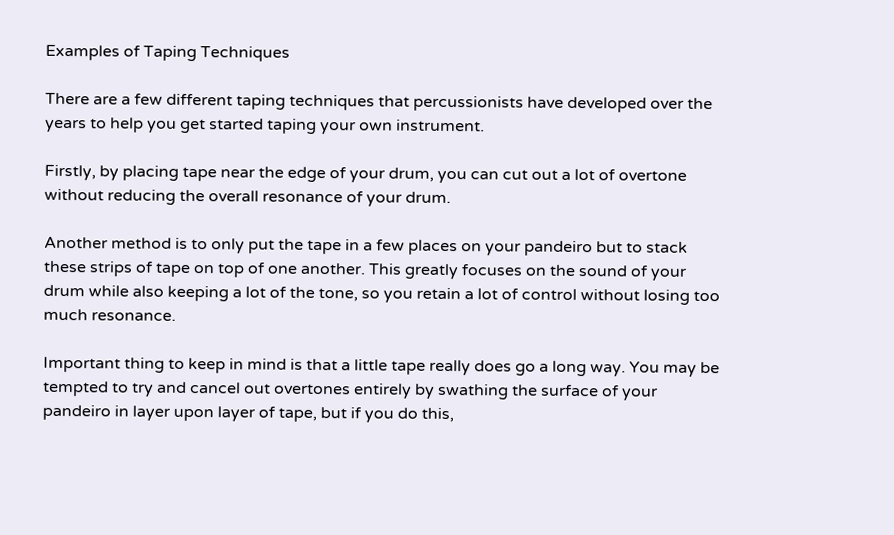Examples of Taping Techniques

There are a few different taping techniques that percussionists have developed over the years to help you get started taping your own instrument.

Firstly, by placing tape near the edge of your drum, you can cut out a lot of overtone without reducing the overall resonance of your drum.

Another method is to only put the tape in a few places on your pandeiro but to stack these strips of tape on top of one another. This greatly focuses on the sound of your drum while also keeping a lot of the tone, so you retain a lot of control without losing too much resonance.

Important thing to keep in mind is that a little tape really does go a long way. You may be tempted to try and cancel out overtones entirely by swathing the surface of your pandeiro in layer upon layer of tape, but if you do this,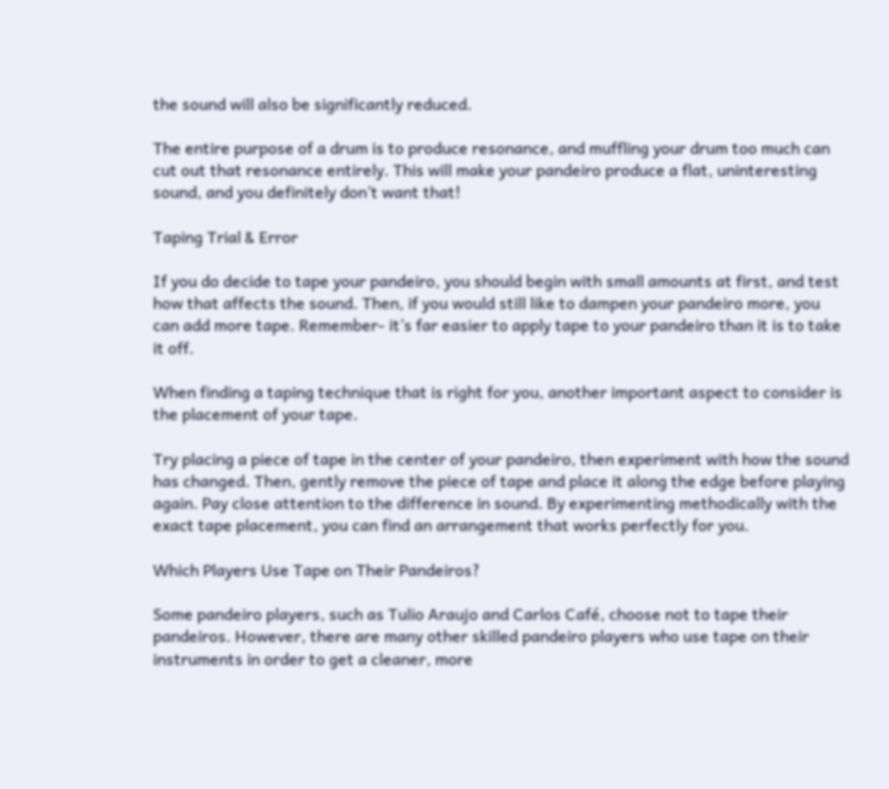the sound will also be significantly reduced.

The entire purpose of a drum is to produce resonance, and muffling your drum too much can cut out that resonance entirely. This will make your pandeiro produce a flat, uninteresting sound, and you definitely don’t want that!

Taping Trial & Error

If you do decide to tape your pandeiro, you should begin with small amounts at first, and test how that affects the sound. Then, if you would still like to dampen your pandeiro more, you can add more tape. Remember- it’s far easier to apply tape to your pandeiro than it is to take it off.

When finding a taping technique that is right for you, another important aspect to consider is the placement of your tape.

Try placing a piece of tape in the center of your pandeiro, then experiment with how the sound has changed. Then, gently remove the piece of tape and place it along the edge before playing again. Pay close attention to the difference in sound. By experimenting methodically with the exact tape placement, you can find an arrangement that works perfectly for you.

Which Players Use Tape on Their Pandeiros?

Some pandeiro players, such as Tulio Araujo and Carlos Café, choose not to tape their pandeiros. However, there are many other skilled pandeiro players who use tape on their instruments in order to get a cleaner, more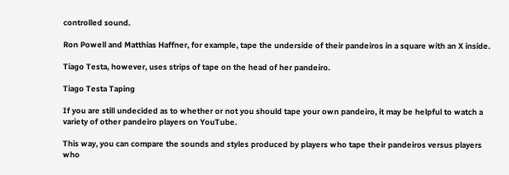controlled sound.

Ron Powell and Matthias Haffner, for example, tape the underside of their pandeiros in a square with an X inside.

Tiago Testa, however, uses strips of tape on the head of her pandeiro.

Tiago Testa Taping

If you are still undecided as to whether or not you should tape your own pandeiro, it may be helpful to watch a variety of other pandeiro players on YouTube.

This way, you can compare the sounds and styles produced by players who tape their pandeiros versus players who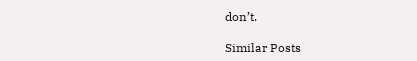don’t.

Similar Posts